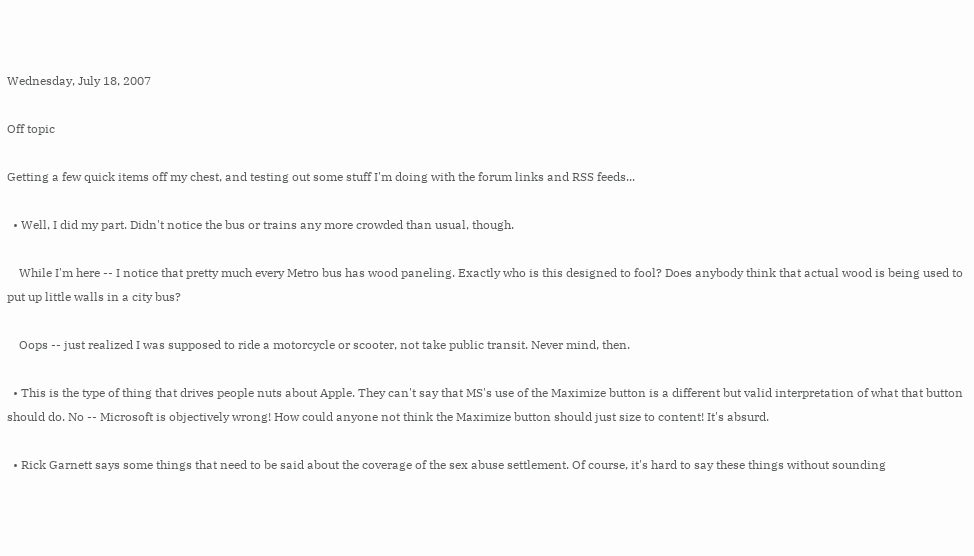Wednesday, July 18, 2007

Off topic

Getting a few quick items off my chest, and testing out some stuff I'm doing with the forum links and RSS feeds...

  • Well, I did my part. Didn't notice the bus or trains any more crowded than usual, though.

    While I'm here -- I notice that pretty much every Metro bus has wood paneling. Exactly who is this designed to fool? Does anybody think that actual wood is being used to put up little walls in a city bus?

    Oops -- just realized I was supposed to ride a motorcycle or scooter, not take public transit. Never mind, then.

  • This is the type of thing that drives people nuts about Apple. They can't say that MS's use of the Maximize button is a different but valid interpretation of what that button should do. No -- Microsoft is objectively wrong! How could anyone not think the Maximize button should just size to content! It's absurd.

  • Rick Garnett says some things that need to be said about the coverage of the sex abuse settlement. Of course, it's hard to say these things without sounding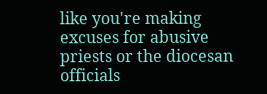like you're making excuses for abusive priests or the diocesan officials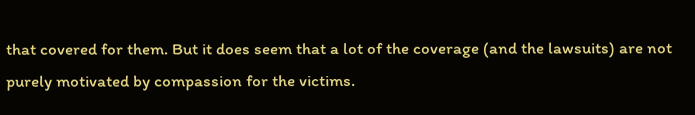that covered for them. But it does seem that a lot of the coverage (and the lawsuits) are not purely motivated by compassion for the victims.